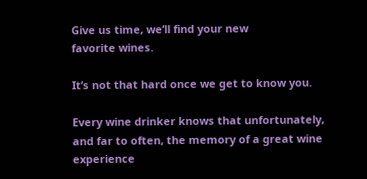Give us time, we’ll find your new
favorite wines.

It’s not that hard once we get to know you.

Every wine drinker knows that unfortunately, and far to often, the memory of a great wine experience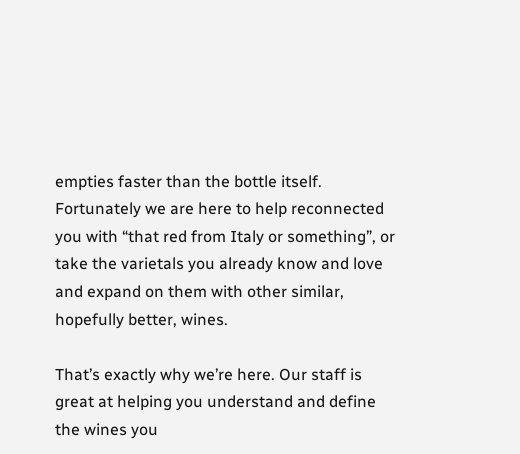empties faster than the bottle itself. Fortunately we are here to help reconnected you with “that red from Italy or something”, or take the varietals you already know and love and expand on them with other similar, hopefully better, wines.

That’s exactly why we’re here. Our staff is great at helping you understand and define the wines you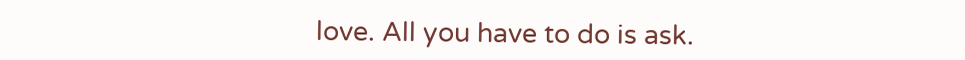love. All you have to do is ask.